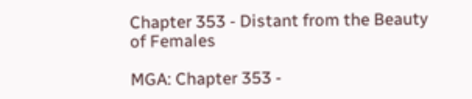Chapter 353 - Distant from the Beauty of Females

MGA: Chapter 353 -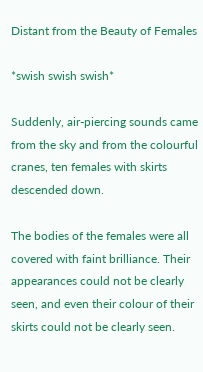Distant from the Beauty of Females

*swish swish swish*

Suddenly, air-piercing sounds came from the sky and from the colourful cranes, ten females with skirts descended down.

The bodies of the females were all covered with faint brilliance. Their appearances could not be clearly seen, and even their colour of their skirts could not be clearly seen.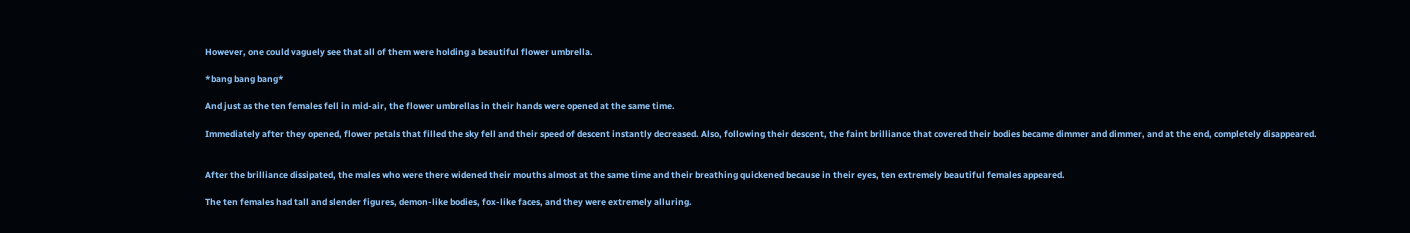However, one could vaguely see that all of them were holding a beautiful flower umbrella.

*bang bang bang*

And just as the ten females fell in mid-air, the flower umbrellas in their hands were opened at the same time.

Immediately after they opened, flower petals that filled the sky fell and their speed of descent instantly decreased. Also, following their descent, the faint brilliance that covered their bodies became dimmer and dimmer, and at the end, completely disappeared.


After the brilliance dissipated, the males who were there widened their mouths almost at the same time and their breathing quickened because in their eyes, ten extremely beautiful females appeared.

The ten females had tall and slender figures, demon-like bodies, fox-like faces, and they were extremely alluring.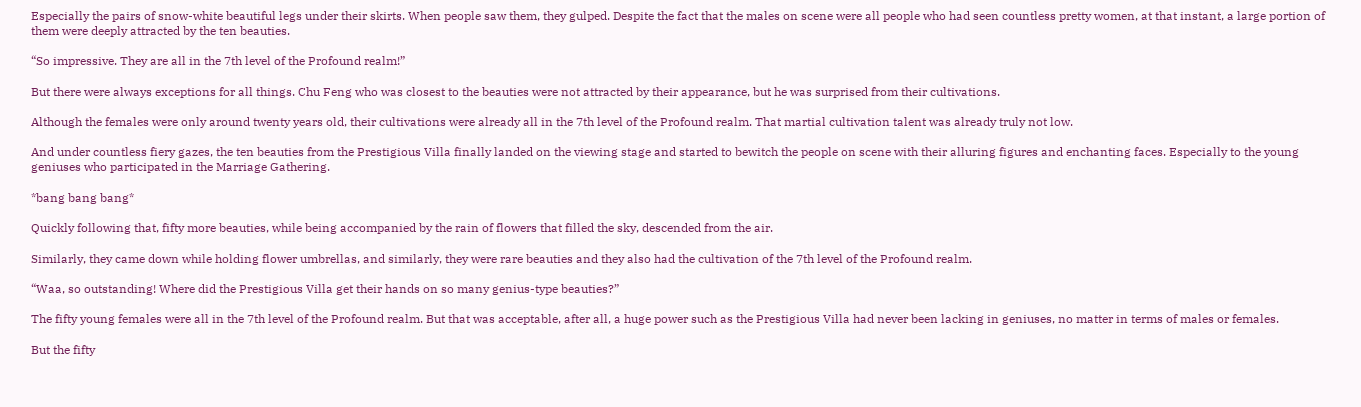Especially the pairs of snow-white beautiful legs under their skirts. When people saw them, they gulped. Despite the fact that the males on scene were all people who had seen countless pretty women, at that instant, a large portion of them were deeply attracted by the ten beauties.

“So impressive. They are all in the 7th level of the Profound realm!”

But there were always exceptions for all things. Chu Feng who was closest to the beauties were not attracted by their appearance, but he was surprised from their cultivations.

Although the females were only around twenty years old, their cultivations were already all in the 7th level of the Profound realm. That martial cultivation talent was already truly not low.

And under countless fiery gazes, the ten beauties from the Prestigious Villa finally landed on the viewing stage and started to bewitch the people on scene with their alluring figures and enchanting faces. Especially to the young geniuses who participated in the Marriage Gathering.

*bang bang bang*

Quickly following that, fifty more beauties, while being accompanied by the rain of flowers that filled the sky, descended from the air.

Similarly, they came down while holding flower umbrellas, and similarly, they were rare beauties and they also had the cultivation of the 7th level of the Profound realm.

“Waa, so outstanding! Where did the Prestigious Villa get their hands on so many genius-type beauties?”

The fifty young females were all in the 7th level of the Profound realm. But that was acceptable, after all, a huge power such as the Prestigious Villa had never been lacking in geniuses, no matter in terms of males or females.

But the fifty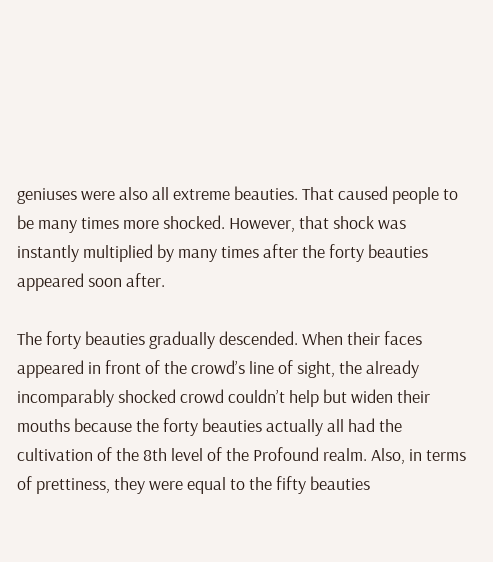geniuses were also all extreme beauties. That caused people to be many times more shocked. However, that shock was instantly multiplied by many times after the forty beauties appeared soon after.

The forty beauties gradually descended. When their faces appeared in front of the crowd’s line of sight, the already incomparably shocked crowd couldn’t help but widen their mouths because the forty beauties actually all had the cultivation of the 8th level of the Profound realm. Also, in terms of prettiness, they were equal to the fifty beauties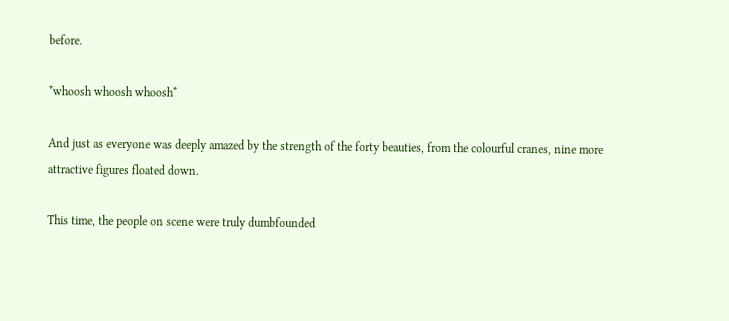before.

*whoosh whoosh whoosh*

And just as everyone was deeply amazed by the strength of the forty beauties, from the colourful cranes, nine more attractive figures floated down.

This time, the people on scene were truly dumbfounded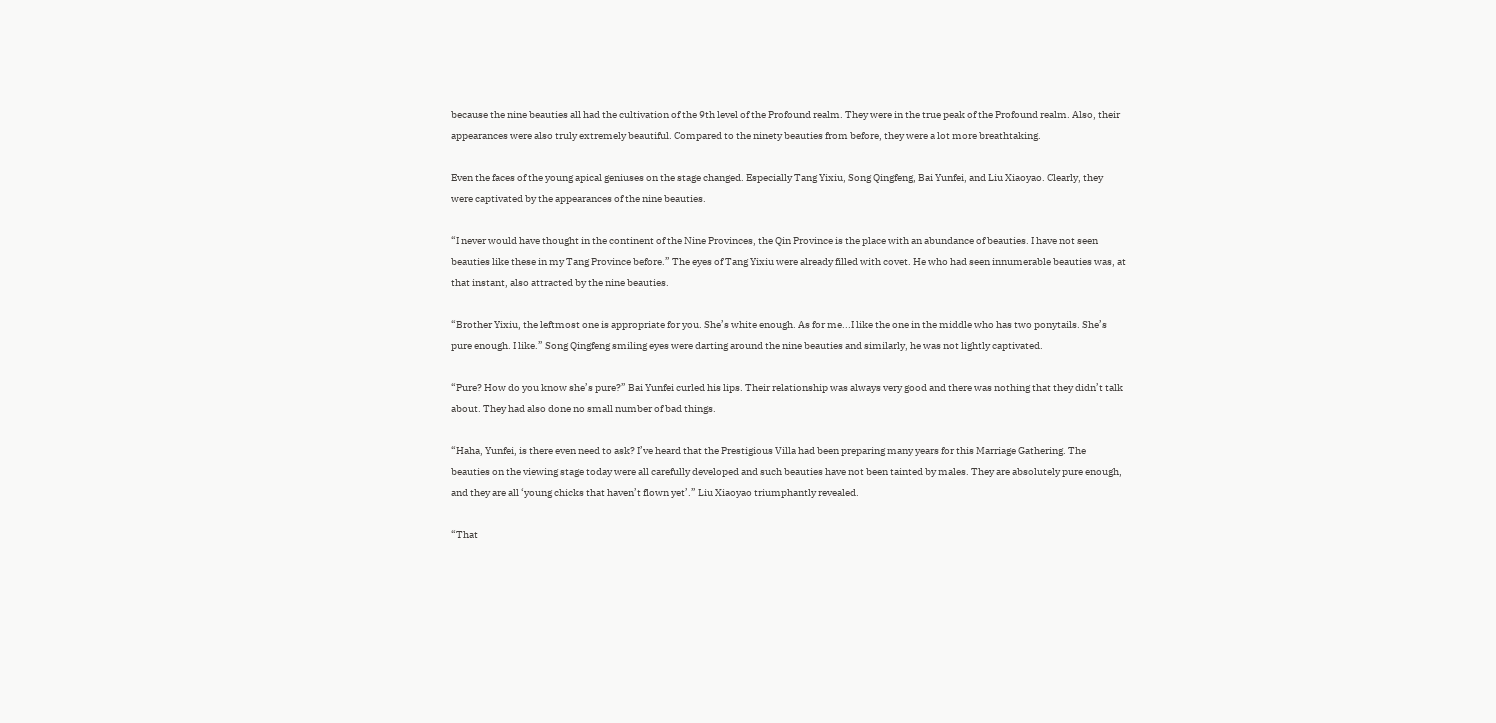because the nine beauties all had the cultivation of the 9th level of the Profound realm. They were in the true peak of the Profound realm. Also, their appearances were also truly extremely beautiful. Compared to the ninety beauties from before, they were a lot more breathtaking.

Even the faces of the young apical geniuses on the stage changed. Especially Tang Yixiu, Song Qingfeng, Bai Yunfei, and Liu Xiaoyao. Clearly, they were captivated by the appearances of the nine beauties.

“I never would have thought in the continent of the Nine Provinces, the Qin Province is the place with an abundance of beauties. I have not seen beauties like these in my Tang Province before.” The eyes of Tang Yixiu were already filled with covet. He who had seen innumerable beauties was, at that instant, also attracted by the nine beauties.

“Brother Yixiu, the leftmost one is appropriate for you. She’s white enough. As for me...I like the one in the middle who has two ponytails. She’s pure enough. I like.” Song Qingfeng smiling eyes were darting around the nine beauties and similarly, he was not lightly captivated.

“Pure? How do you know she’s pure?” Bai Yunfei curled his lips. Their relationship was always very good and there was nothing that they didn’t talk about. They had also done no small number of bad things.

“Haha, Yunfei, is there even need to ask? I’ve heard that the Prestigious Villa had been preparing many years for this Marriage Gathering. The beauties on the viewing stage today were all carefully developed and such beauties have not been tainted by males. They are absolutely pure enough, and they are all ‘young chicks that haven’t flown yet’.” Liu Xiaoyao triumphantly revealed.

“That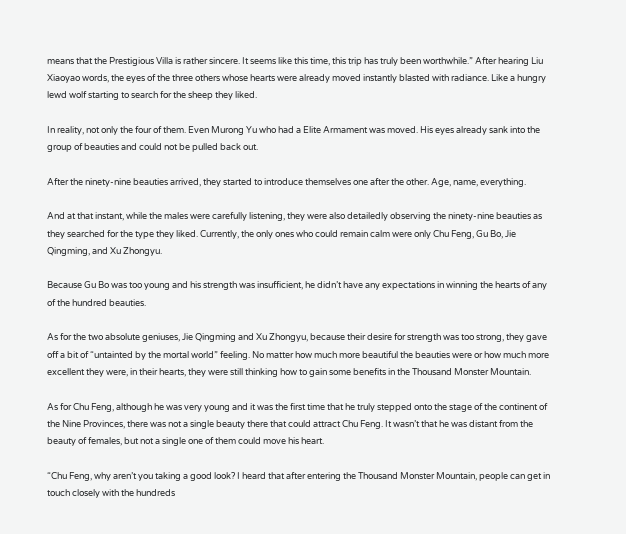means that the Prestigious Villa is rather sincere. It seems like this time, this trip has truly been worthwhile.” After hearing Liu Xiaoyao words, the eyes of the three others whose hearts were already moved instantly blasted with radiance. Like a hungry lewd wolf starting to search for the sheep they liked.

In reality, not only the four of them. Even Murong Yu who had a Elite Armament was moved. His eyes already sank into the group of beauties and could not be pulled back out.

After the ninety-nine beauties arrived, they started to introduce themselves one after the other. Age, name, everything.

And at that instant, while the males were carefully listening, they were also detailedly observing the ninety-nine beauties as they searched for the type they liked. Currently, the only ones who could remain calm were only Chu Feng, Gu Bo, Jie Qingming, and Xu Zhongyu.

Because Gu Bo was too young and his strength was insufficient, he didn’t have any expectations in winning the hearts of any of the hundred beauties.

As for the two absolute geniuses, Jie Qingming and Xu Zhongyu, because their desire for strength was too strong, they gave off a bit of “untainted by the mortal world” feeling. No matter how much more beautiful the beauties were or how much more excellent they were, in their hearts, they were still thinking how to gain some benefits in the Thousand Monster Mountain.

As for Chu Feng, although he was very young and it was the first time that he truly stepped onto the stage of the continent of the Nine Provinces, there was not a single beauty there that could attract Chu Feng. It wasn’t that he was distant from the beauty of females, but not a single one of them could move his heart.

“Chu Feng, why aren’t you taking a good look? I heard that after entering the Thousand Monster Mountain, people can get in touch closely with the hundreds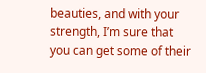beauties, and with your strength, I’m sure that you can get some of their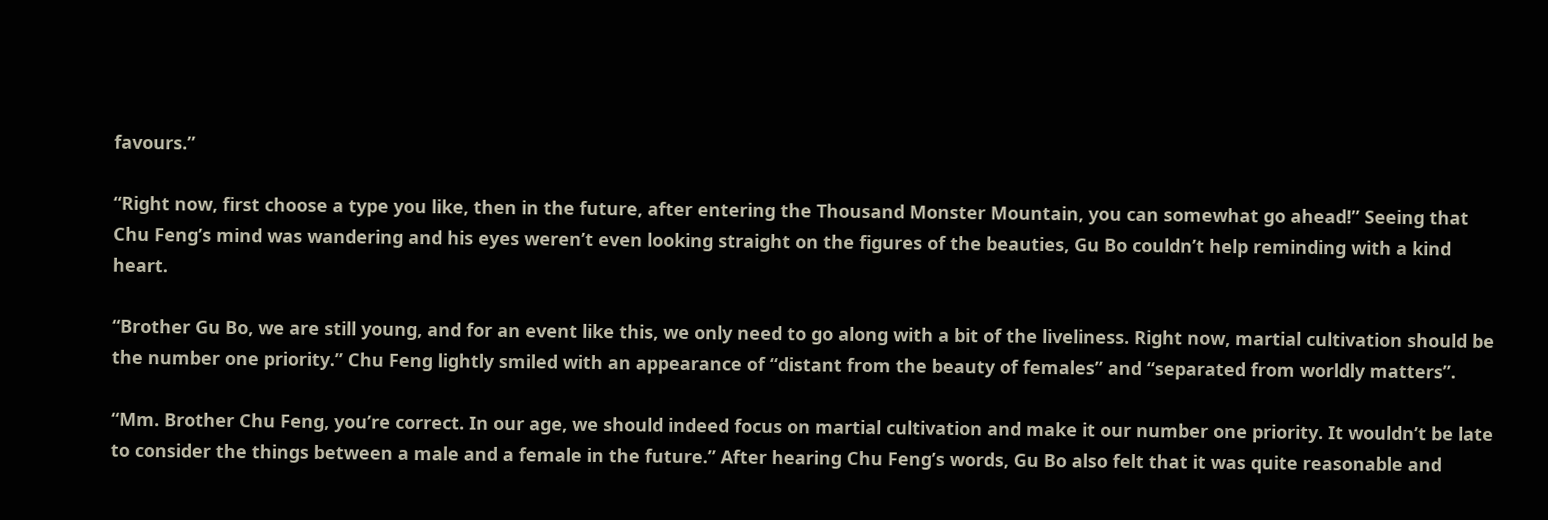favours.”

“Right now, first choose a type you like, then in the future, after entering the Thousand Monster Mountain, you can somewhat go ahead!” Seeing that Chu Feng’s mind was wandering and his eyes weren’t even looking straight on the figures of the beauties, Gu Bo couldn’t help reminding with a kind heart.

“Brother Gu Bo, we are still young, and for an event like this, we only need to go along with a bit of the liveliness. Right now, martial cultivation should be the number one priority.” Chu Feng lightly smiled with an appearance of “distant from the beauty of females” and “separated from worldly matters”.

“Mm. Brother Chu Feng, you’re correct. In our age, we should indeed focus on martial cultivation and make it our number one priority. It wouldn’t be late to consider the things between a male and a female in the future.” After hearing Chu Feng’s words, Gu Bo also felt that it was quite reasonable and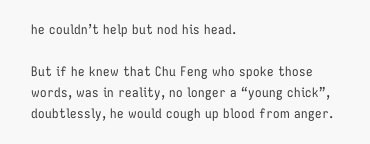he couldn’t help but nod his head.

But if he knew that Chu Feng who spoke those words, was in reality, no longer a “young chick”, doubtlessly, he would cough up blood from anger.